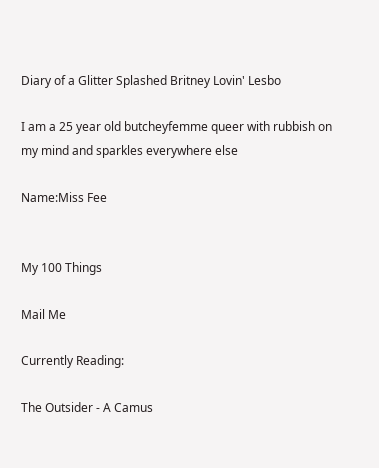Diary of a Glitter Splashed Britney Lovin' Lesbo

I am a 25 year old butcheyfemme queer with rubbish on my mind and sparkles everywhere else

Name:Miss Fee


My 100 Things

Mail Me

Currently Reading:

The Outsider - A Camus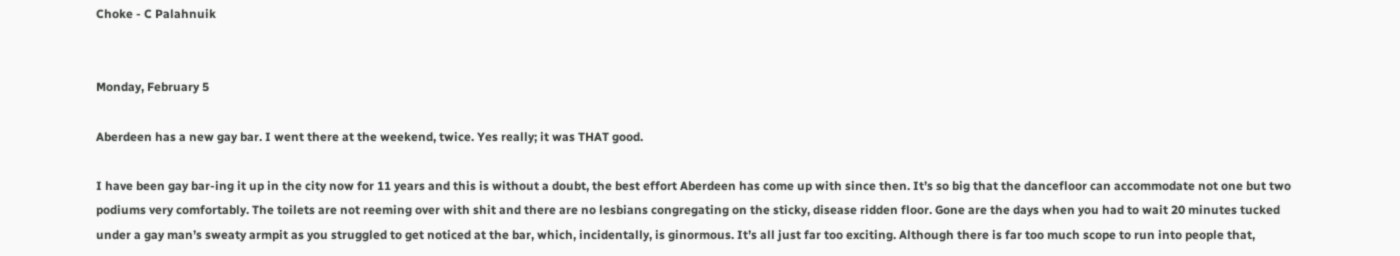Choke - C Palahnuik


Monday, February 5

Aberdeen has a new gay bar. I went there at the weekend, twice. Yes really; it was THAT good.

I have been gay bar-ing it up in the city now for 11 years and this is without a doubt, the best effort Aberdeen has come up with since then. It’s so big that the dancefloor can accommodate not one but two podiums very comfortably. The toilets are not reeming over with shit and there are no lesbians congregating on the sticky, disease ridden floor. Gone are the days when you had to wait 20 minutes tucked under a gay man’s sweaty armpit as you struggled to get noticed at the bar, which, incidentally, is ginormous. It’s all just far too exciting. Although there is far too much scope to run into people that,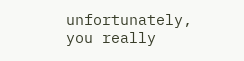unfortunately, you really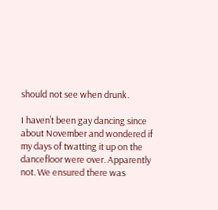should not see when drunk.

I haven’t been gay dancing since about November and wondered if my days of twatting it up on the dancefloor were over. Apparently not. We ensured there was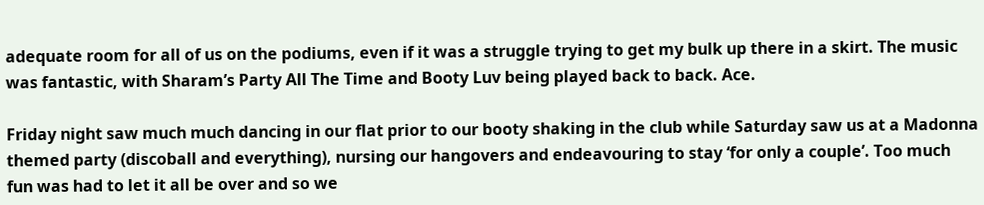adequate room for all of us on the podiums, even if it was a struggle trying to get my bulk up there in a skirt. The music was fantastic, with Sharam’s Party All The Time and Booty Luv being played back to back. Ace.

Friday night saw much much dancing in our flat prior to our booty shaking in the club while Saturday saw us at a Madonna themed party (discoball and everything), nursing our hangovers and endeavouring to stay ‘for only a couple’. Too much fun was had to let it all be over and so we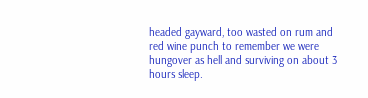headed gayward, too wasted on rum and red wine punch to remember we were hungover as hell and surviving on about 3 hours sleep.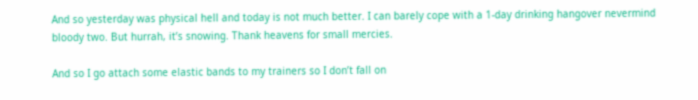And so yesterday was physical hell and today is not much better. I can barely cope with a 1-day drinking hangover nevermind bloody two. But hurrah, it’s snowing. Thank heavens for small mercies.

And so I go attach some elastic bands to my trainers so I don’t fall on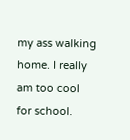my ass walking home. I really am too cool for school.